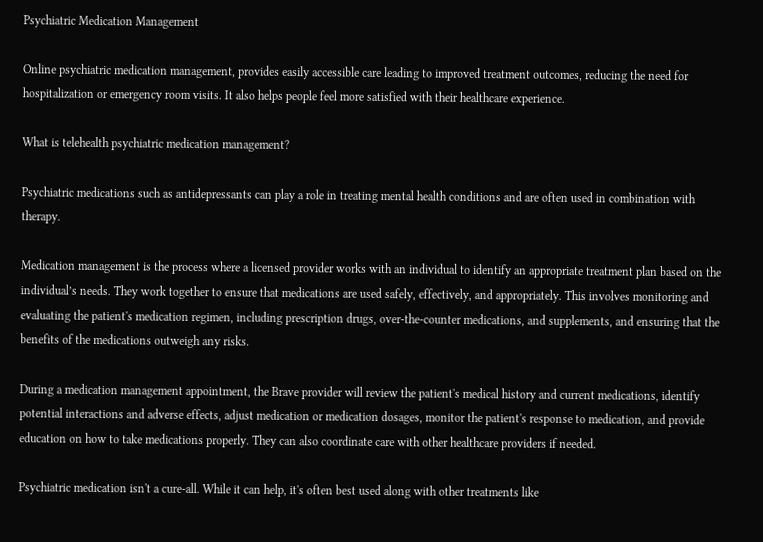Psychiatric Medication Management

Online psychiatric medication management, provides easily accessible care leading to improved treatment outcomes, reducing the need for hospitalization or emergency room visits. It also helps people feel more satisfied with their healthcare experience.

What is telehealth psychiatric medication management?

Psychiatric medications such as antidepressants can play a role in treating mental health conditions and are often used in combination with therapy.

Medication management is the process where a licensed provider works with an individual to identify an appropriate treatment plan based on the individual’s needs. They work together to ensure that medications are used safely, effectively, and appropriately. This involves monitoring and evaluating the patient's medication regimen, including prescription drugs, over-the-counter medications, and supplements, and ensuring that the benefits of the medications outweigh any risks.

During a medication management appointment, the Brave provider will review the patient's medical history and current medications, identify potential interactions and adverse effects, adjust medication or medication dosages, monitor the patient's response to medication, and provide education on how to take medications properly. They can also coordinate care with other healthcare providers if needed.

Psychiatric medication isn't a cure-all. While it can help, it's often best used along with other treatments like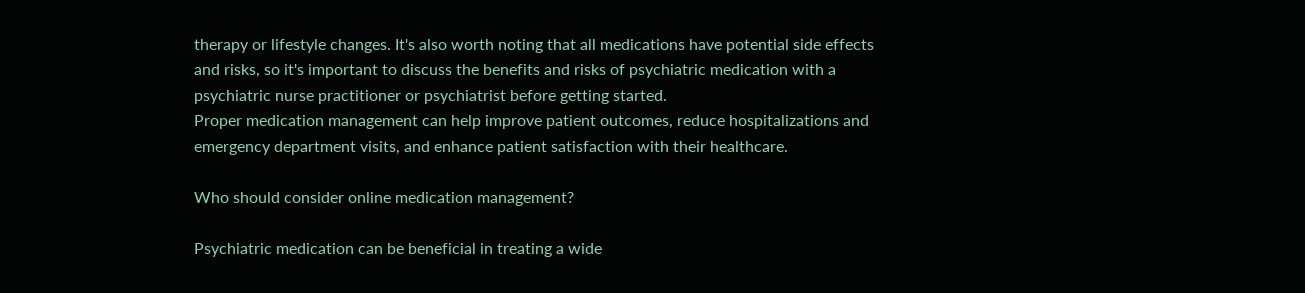therapy or lifestyle changes. It's also worth noting that all medications have potential side effects and risks, so it's important to discuss the benefits and risks of psychiatric medication with a psychiatric nurse practitioner or psychiatrist before getting started.
Proper medication management can help improve patient outcomes, reduce hospitalizations and emergency department visits, and enhance patient satisfaction with their healthcare.

Who should consider online medication management?

Psychiatric medication can be beneficial in treating a wide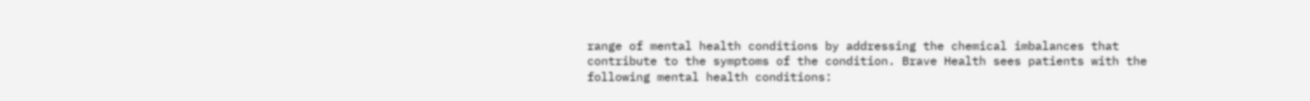range of mental health conditions by addressing the chemical imbalances that contribute to the symptoms of the condition. Brave Health sees patients with the following mental health conditions: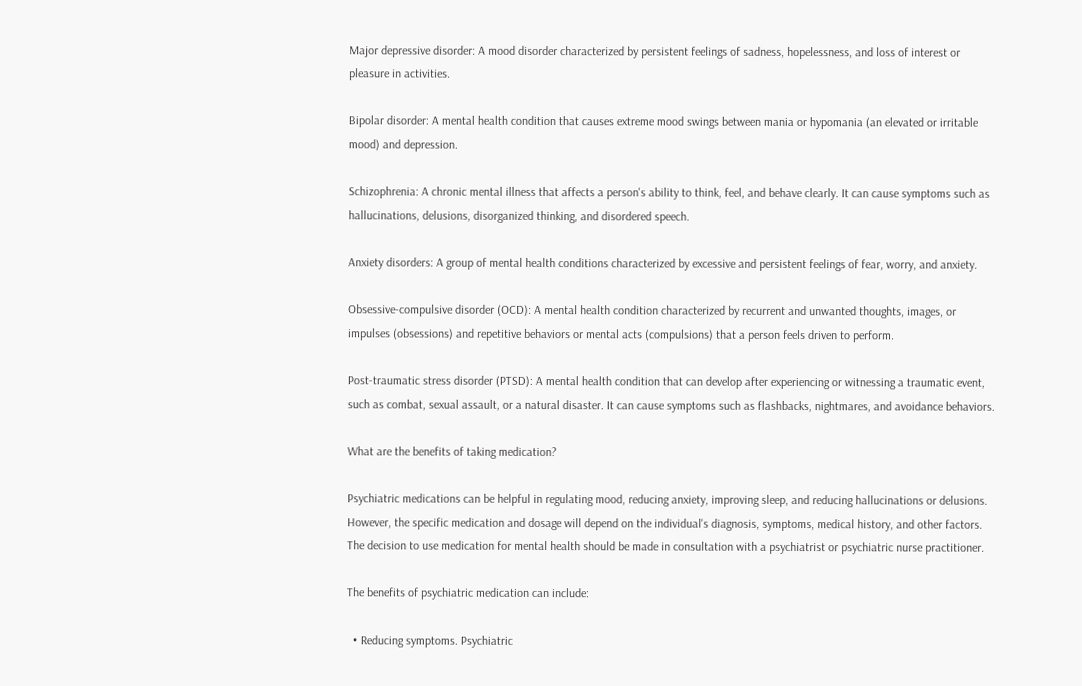Major depressive disorder: A mood disorder characterized by persistent feelings of sadness, hopelessness, and loss of interest or pleasure in activities.

Bipolar disorder: A mental health condition that causes extreme mood swings between mania or hypomania (an elevated or irritable mood) and depression.

Schizophrenia: A chronic mental illness that affects a person's ability to think, feel, and behave clearly. It can cause symptoms such as hallucinations, delusions, disorganized thinking, and disordered speech.

Anxiety disorders: A group of mental health conditions characterized by excessive and persistent feelings of fear, worry, and anxiety.

Obsessive-compulsive disorder (OCD): A mental health condition characterized by recurrent and unwanted thoughts, images, or impulses (obsessions) and repetitive behaviors or mental acts (compulsions) that a person feels driven to perform.

Post-traumatic stress disorder (PTSD): A mental health condition that can develop after experiencing or witnessing a traumatic event, such as combat, sexual assault, or a natural disaster. It can cause symptoms such as flashbacks, nightmares, and avoidance behaviors.

What are the benefits of taking medication?

Psychiatric medications can be helpful in regulating mood, reducing anxiety, improving sleep, and reducing hallucinations or delusions. However, the specific medication and dosage will depend on the individual's diagnosis, symptoms, medical history, and other factors. The decision to use medication for mental health should be made in consultation with a psychiatrist or psychiatric nurse practitioner.

The benefits of psychiatric medication can include:

  • Reducing symptoms. Psychiatric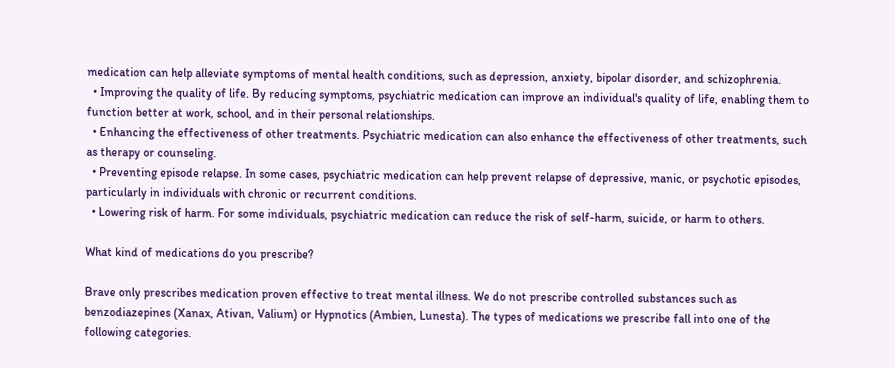medication can help alleviate symptoms of mental health conditions, such as depression, anxiety, bipolar disorder, and schizophrenia.
  • Improving the quality of life. By reducing symptoms, psychiatric medication can improve an individual's quality of life, enabling them to function better at work, school, and in their personal relationships.
  • Enhancing the effectiveness of other treatments. Psychiatric medication can also enhance the effectiveness of other treatments, such as therapy or counseling.
  • Preventing episode relapse. In some cases, psychiatric medication can help prevent relapse of depressive, manic, or psychotic episodes, particularly in individuals with chronic or recurrent conditions.
  • Lowering risk of harm. For some individuals, psychiatric medication can reduce the risk of self-harm, suicide, or harm to others.

What kind of medications do you prescribe?

Brave only prescribes medication proven effective to treat mental illness. We do not prescribe controlled substances such as benzodiazepines (Xanax, Ativan, Valium) or Hypnotics (Ambien, Lunesta). The types of medications we prescribe fall into one of the following categories.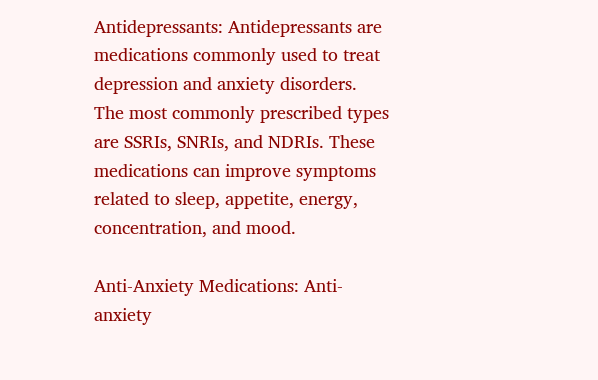Antidepressants: Antidepressants are medications commonly used to treat depression and anxiety disorders. The most commonly prescribed types are SSRIs, SNRIs, and NDRIs. These medications can improve symptoms related to sleep, appetite, energy, concentration, and mood.

Anti-Anxiety Medications: Anti-anxiety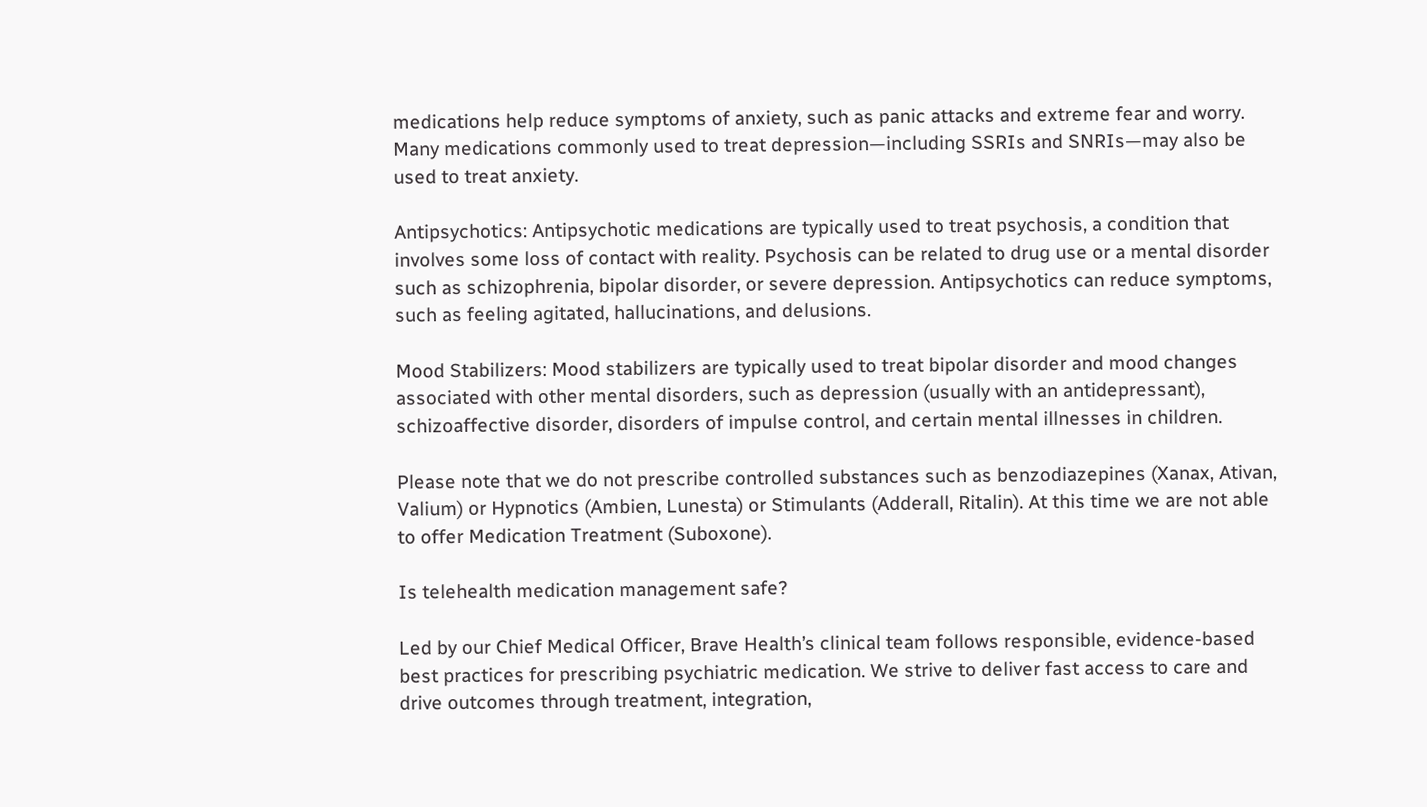medications help reduce symptoms of anxiety, such as panic attacks and extreme fear and worry. Many medications commonly used to treat depression—including SSRIs and SNRIs—may also be used to treat anxiety.

Antipsychotics: Antipsychotic medications are typically used to treat psychosis, a condition that involves some loss of contact with reality. Psychosis can be related to drug use or a mental disorder such as schizophrenia, bipolar disorder, or severe depression. Antipsychotics can reduce symptoms, such as feeling agitated, hallucinations, and delusions.

Mood Stabilizers: Mood stabilizers are typically used to treat bipolar disorder and mood changes associated with other mental disorders, such as depression (usually with an antidepressant), schizoaffective disorder, disorders of impulse control, and certain mental illnesses in children.

Please note that we do not prescribe controlled substances such as benzodiazepines (Xanax, Ativan, Valium) or Hypnotics (Ambien, Lunesta) or Stimulants (Adderall, Ritalin). At this time we are not able to offer Medication Treatment (Suboxone).

Is telehealth medication management safe?

Led by our Chief Medical Officer, Brave Health’s clinical team follows responsible, evidence-based best practices for prescribing psychiatric medication. We strive to deliver fast access to care and drive outcomes through treatment, integration,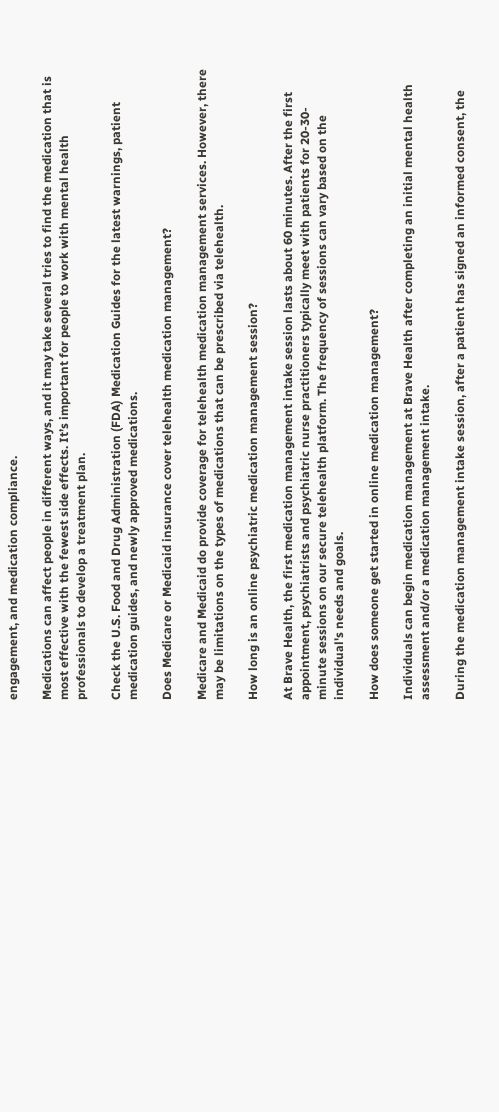engagement, and medication compliance.

Medications can affect people in different ways, and it may take several tries to find the medication that is most effective with the fewest side effects. It’s important for people to work with mental health professionals to develop a treatment plan.

Check the U.S. Food and Drug Administration (FDA) Medication Guides for the latest warnings, patient medication guides, and newly approved medications.

Does Medicare or Medicaid insurance cover telehealth medication management?

Medicare and Medicaid do provide coverage for telehealth medication management services. However, there may be limitations on the types of medications that can be prescribed via telehealth.

How long is an online psychiatric medication management session?

At Brave Health, the first medication management intake session lasts about 60 minutes. After the first appointment, psychiatrists and psychiatric nurse practitioners typically meet with patients for 20-30-minute sessions on our secure telehealth platform. The frequency of sessions can vary based on the individual's needs and goals.

How does someone get started in online medication management?

Individuals can begin medication management at Brave Health after completing an initial mental health assessment and/or a medication management intake.

During the medication management intake session, after a patient has signed an informed consent, the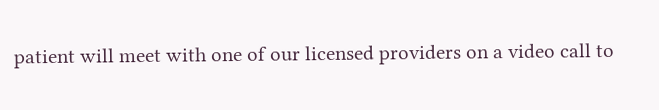patient will meet with one of our licensed providers on a video call to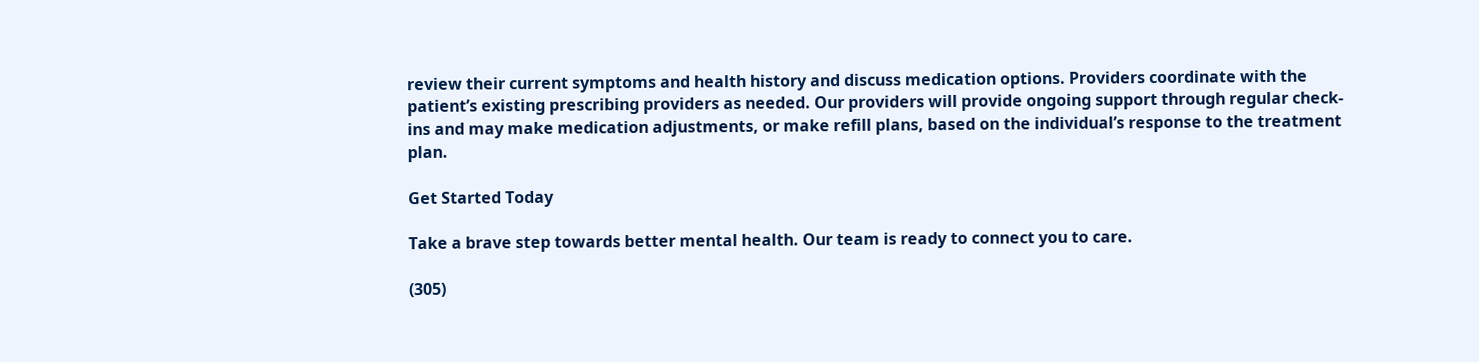review their current symptoms and health history and discuss medication options. Providers coordinate with the patient’s existing prescribing providers as needed. Our providers will provide ongoing support through regular check-ins and may make medication adjustments, or make refill plans, based on the individual’s response to the treatment plan.

Get Started Today

Take a brave step towards better mental health. Our team is ready to connect you to care.

(305)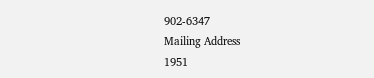902-6347
Mailing Address
1951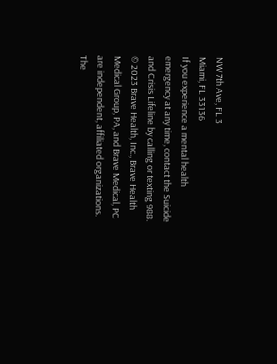NW 7th Ave, FL 3
Miami, FL 33136
If you experience a mental health emergency at any time, contact the Suicide and Crisis Lifeline by calling or texting 988.
© 2023 Brave Health, Inc., Brave Health Medical Group, PA, and Brave Medical, PC are independent, affiliated organizations. The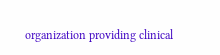organization providing clinical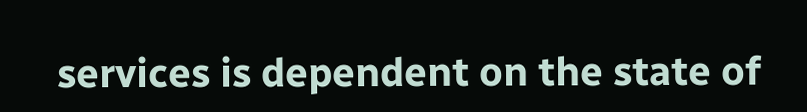services is dependent on the state of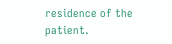residence of the patient.